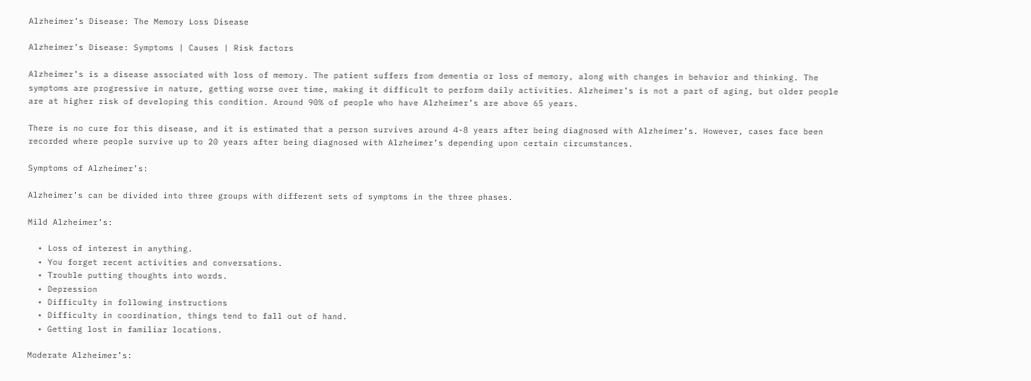Alzheimer’s Disease: The Memory Loss Disease

Alzheimer’s Disease: Symptoms | Causes | Risk factors

Alzheimer’s is a disease associated with loss of memory. The patient suffers from dementia or loss of memory, along with changes in behavior and thinking. The symptoms are progressive in nature, getting worse over time, making it difficult to perform daily activities. Alzheimer’s is not a part of aging, but older people are at higher risk of developing this condition. Around 90% of people who have Alzheimer’s are above 65 years.

There is no cure for this disease, and it is estimated that a person survives around 4-8 years after being diagnosed with Alzheimer’s. However, cases face been recorded where people survive up to 20 years after being diagnosed with Alzheimer’s depending upon certain circumstances.

Symptoms of Alzheimer’s:

Alzheimer’s can be divided into three groups with different sets of symptoms in the three phases.

Mild Alzheimer’s:

  • Loss of interest in anything.
  • You forget recent activities and conversations.
  • Trouble putting thoughts into words.
  • Depression
  • Difficulty in following instructions
  • Difficulty in coordination, things tend to fall out of hand.
  • Getting lost in familiar locations.

Moderate Alzheimer’s: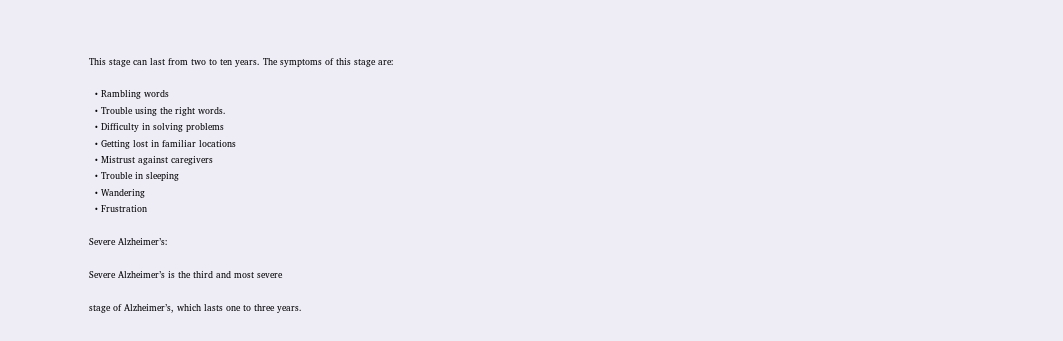This stage can last from two to ten years. The symptoms of this stage are:

  • Rambling words
  • Trouble using the right words.
  • Difficulty in solving problems
  • Getting lost in familiar locations
  • Mistrust against caregivers
  • Trouble in sleeping
  • Wandering
  • Frustration

Severe Alzheimer’s:

Severe Alzheimer’s is the third and most severe

stage of Alzheimer’s, which lasts one to three years.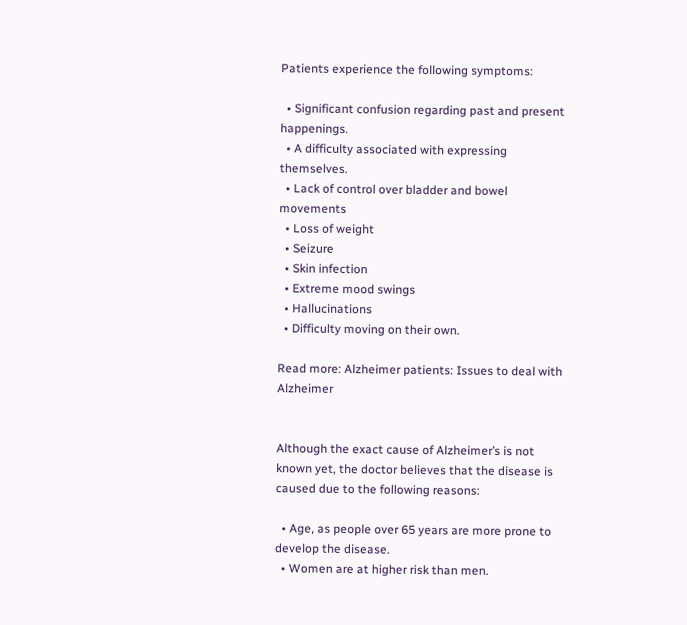Patients experience the following symptoms:

  • Significant confusion regarding past and present happenings.
  • A difficulty associated with expressing themselves.
  • Lack of control over bladder and bowel movements
  • Loss of weight
  • Seizure
  • Skin infection
  • Extreme mood swings
  • Hallucinations
  • Difficulty moving on their own.

Read more: Alzheimer patients: Issues to deal with Alzheimer


Although the exact cause of Alzheimer’s is not known yet, the doctor believes that the disease is caused due to the following reasons:

  • Age, as people over 65 years are more prone to develop the disease.
  • Women are at higher risk than men.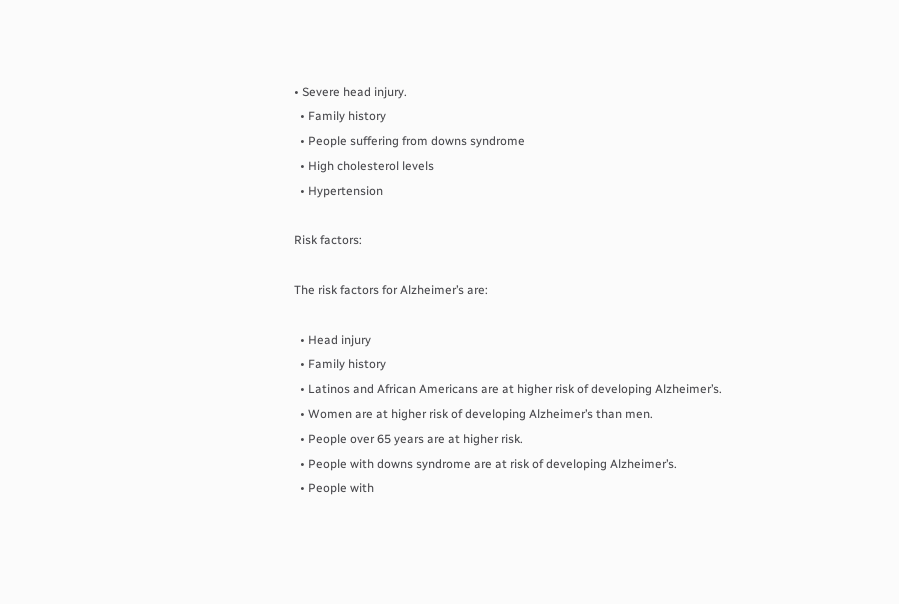• Severe head injury.
  • Family history
  • People suffering from downs syndrome
  • High cholesterol levels
  • Hypertension

Risk factors:

The risk factors for Alzheimer’s are:

  • Head injury
  • Family history
  • Latinos and African Americans are at higher risk of developing Alzheimer’s.
  • Women are at higher risk of developing Alzheimer’s than men.
  • People over 65 years are at higher risk.
  • People with downs syndrome are at risk of developing Alzheimer’s.
  • People with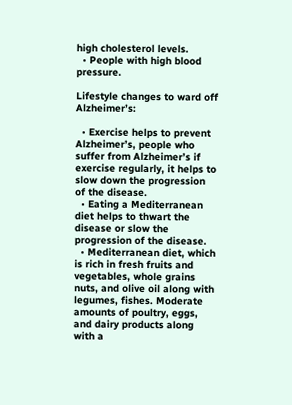high cholesterol levels.
  • People with high blood pressure.

Lifestyle changes to ward off Alzheimer’s:

  • Exercise helps to prevent Alzheimer’s, people who suffer from Alzheimer’s if exercise regularly, it helps to slow down the progression of the disease.
  • Eating a Mediterranean diet helps to thwart the disease or slow the progression of the disease.
  • Mediterranean diet, which is rich in fresh fruits and vegetables, whole grains nuts, and olive oil along with legumes, fishes. Moderate amounts of poultry, eggs, and dairy products along with a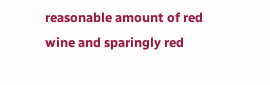reasonable amount of red wine and sparingly red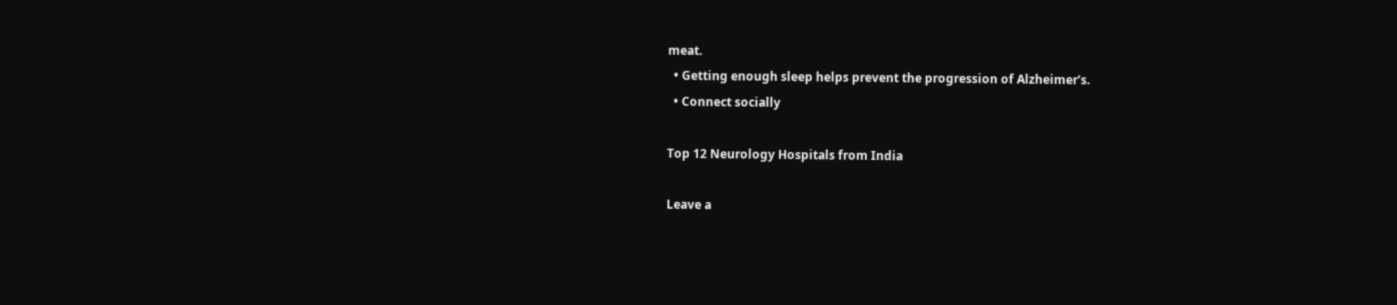meat.
  • Getting enough sleep helps prevent the progression of Alzheimer’s.
  • Connect socially

Top 12 Neurology Hospitals from India

Leave a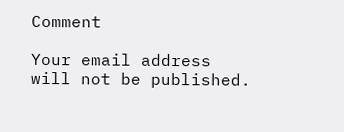Comment

Your email address will not be published.